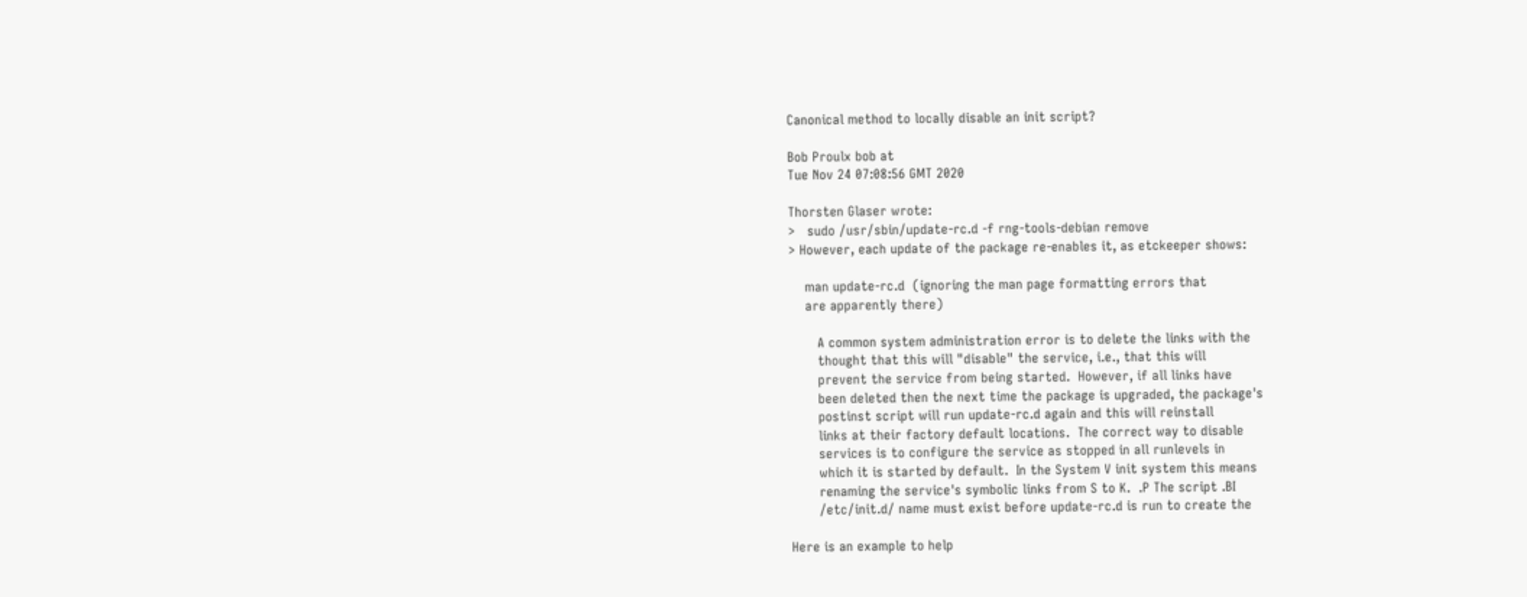Canonical method to locally disable an init script?

Bob Proulx bob at
Tue Nov 24 07:08:56 GMT 2020

Thorsten Glaser wrote:
>   sudo /usr/sbin/update-rc.d -f rng-tools-debian remove
> However, each update of the package re-enables it, as etckeeper shows:

    man update-rc.d  (ignoring the man page formatting errors that
    are apparently there)

       A common system administration error is to delete the links with the
       thought that this will "disable" the service, i.e., that this will
       prevent the service from being started.  However, if all links have
       been deleted then the next time the package is upgraded, the package's
       postinst script will run update-rc.d again and this will reinstall
       links at their factory default locations.  The correct way to disable
       services is to configure the service as stopped in all runlevels in
       which it is started by default.  In the System V init system this means
       renaming the service's symbolic links from S to K.  .P The script .BI
       /etc/init.d/ name must exist before update-rc.d is run to create the

Here is an example to help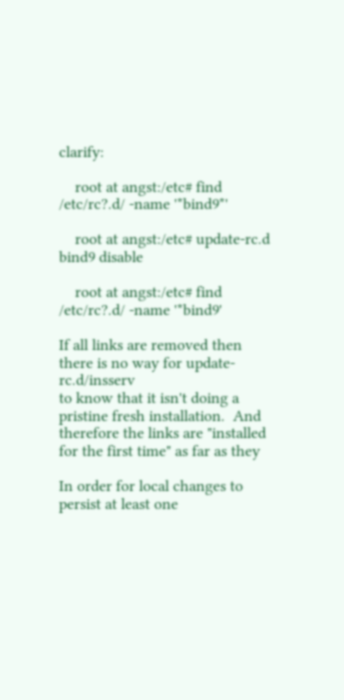clarify:

    root at angst:/etc# find /etc/rc?.d/ -name '*bind9*'

    root at angst:/etc# update-rc.d bind9 disable

    root at angst:/etc# find /etc/rc?.d/ -name '*bind9'

If all links are removed then there is no way for update-rc.d/insserv
to know that it isn't doing a pristine fresh installation.  And
therefore the links are "installed for the first time" as far as they

In order for local changes to persist at least one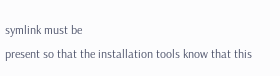symlink must be
present so that the installation tools know that this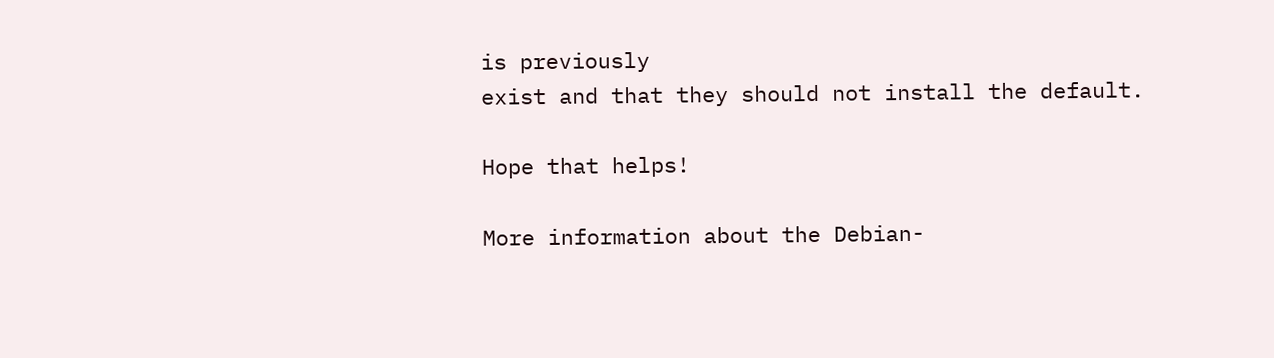is previously
exist and that they should not install the default.

Hope that helps!

More information about the Debian-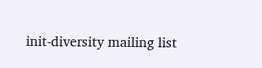init-diversity mailing list